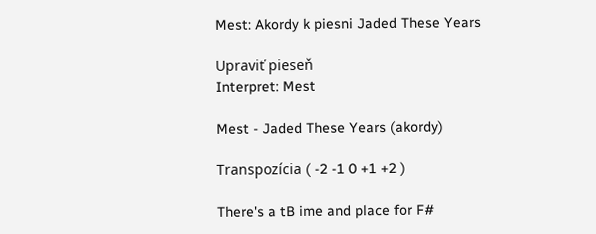Mest: Akordy k piesni Jaded These Years

Upraviť pieseň
Interpret: Mest

Mest - Jaded These Years (akordy)

Transpozícia ( -2 -1 0 +1 +2 )

There's a tB ime and place for F#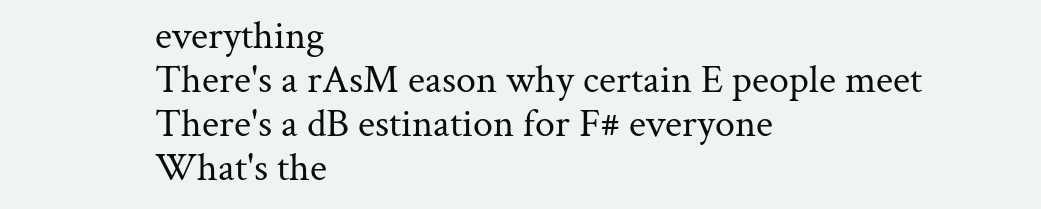everything
There's a rAsM eason why certain E people meet
There's a dB estination for F# everyone
What's the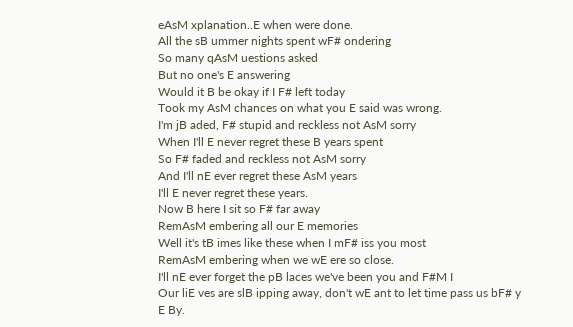eAsM xplanation..E when were done.
All the sB ummer nights spent wF# ondering
So many qAsM uestions asked
But no one's E answering
Would it B be okay if I F# left today
Took my AsM chances on what you E said was wrong.
I'm jB aded, F# stupid and reckless not AsM sorry
When I'll E never regret these B years spent
So F# faded and reckless not AsM sorry
And I'll nE ever regret these AsM years
I'll E never regret these years.
Now B here I sit so F# far away
RemAsM embering all our E memories
Well it's tB imes like these when I mF# iss you most
RemAsM embering when we wE ere so close.
I'll nE ever forget the pB laces we've been you and F#M I
Our liE ves are slB ipping away, don't wE ant to let time pass us bF# y
E By.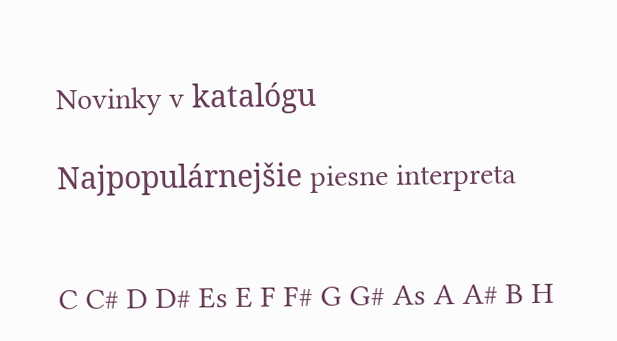Novinky v katalógu

Najpopulárnejšie piesne interpreta


C C# D D# Es E F F# G G# As A A# B H